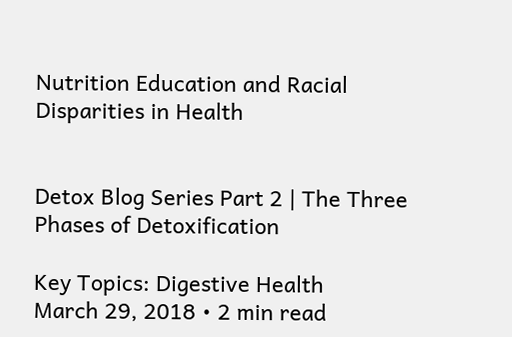Nutrition Education and Racial Disparities in Health


Detox Blog Series Part 2 | The Three Phases of Detoxification

Key Topics: Digestive Health
March 29, 2018 • 2 min read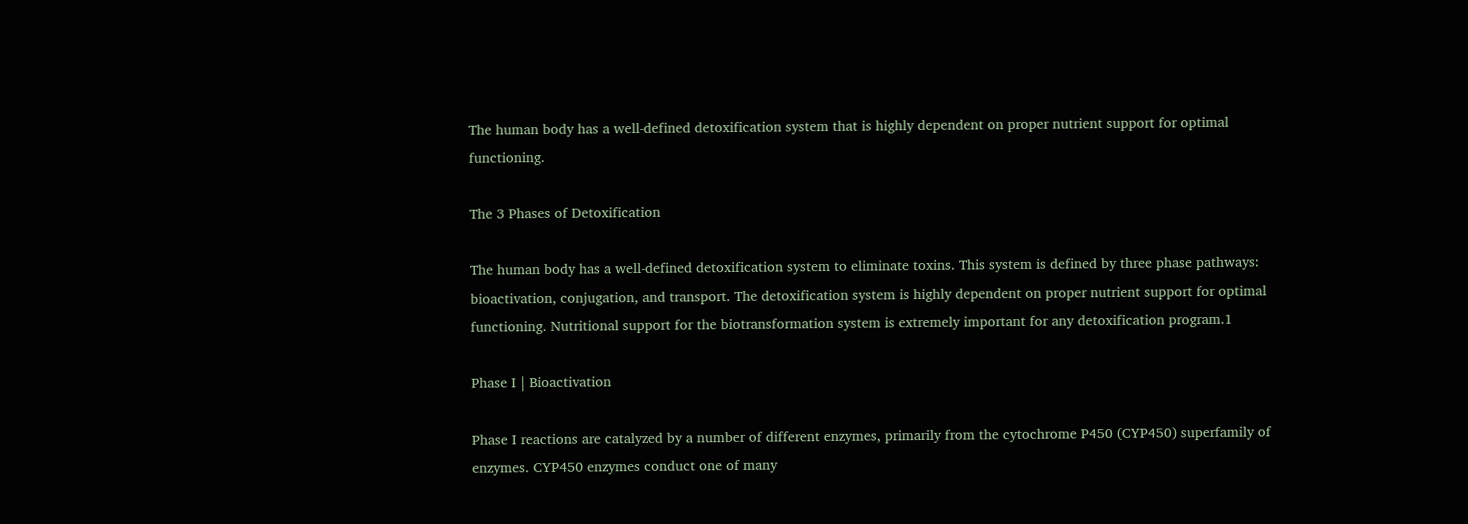The human body has a well-defined detoxification system that is highly dependent on proper nutrient support for optimal functioning.

The 3 Phases of Detoxification

The human body has a well-defined detoxification system to eliminate toxins. This system is defined by three phase pathways: bioactivation, conjugation, and transport. The detoxification system is highly dependent on proper nutrient support for optimal functioning. Nutritional support for the biotransformation system is extremely important for any detoxification program.1

Phase I | Bioactivation

Phase I reactions are catalyzed by a number of different enzymes, primarily from the cytochrome P450 (CYP450) superfamily of enzymes. CYP450 enzymes conduct one of many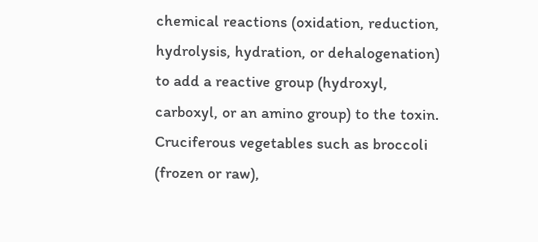chemical reactions (oxidation, reduction, hydrolysis, hydration, or dehalogenation) to add a reactive group (hydroxyl, carboxyl, or an amino group) to the toxin. Cruciferous vegetables such as broccoli (frozen or raw),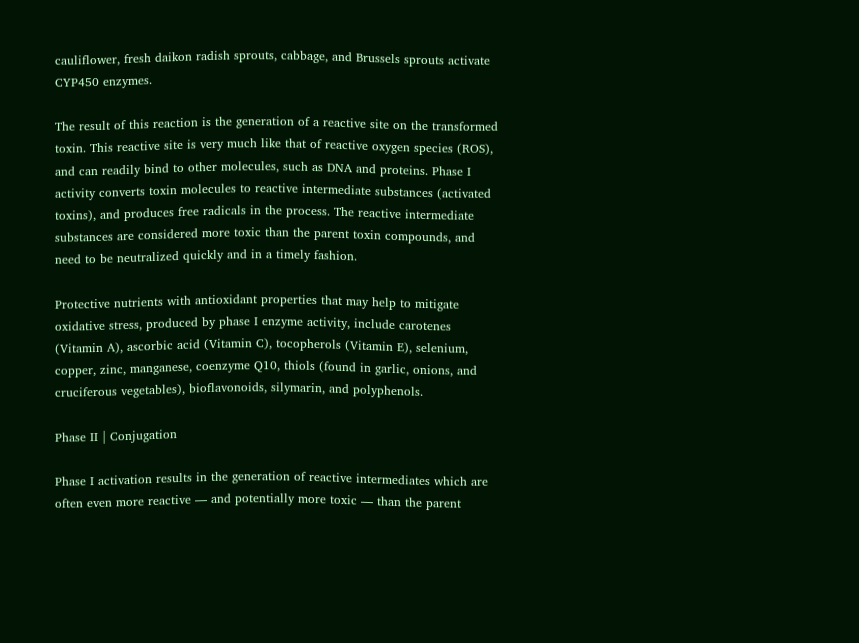cauliflower, fresh daikon radish sprouts, cabbage, and Brussels sprouts activate CYP450 enzymes.

The result of this reaction is the generation of a reactive site on the transformed toxin. This reactive site is very much like that of reactive oxygen species (ROS), and can readily bind to other molecules, such as DNA and proteins. Phase I activity converts toxin molecules to reactive intermediate substances (activated toxins), and produces free radicals in the process. The reactive intermediate substances are considered more toxic than the parent toxin compounds, and need to be neutralized quickly and in a timely fashion.

Protective nutrients with antioxidant properties that may help to mitigate oxidative stress, produced by phase I enzyme activity, include carotenes (Vitamin A), ascorbic acid (Vitamin C), tocopherols (Vitamin E), selenium, copper, zinc, manganese, coenzyme Q10, thiols (found in garlic, onions, and cruciferous vegetables), bioflavonoids, silymarin, and polyphenols.

Phase II | Conjugation

Phase I activation results in the generation of reactive intermediates which are often even more reactive — and potentially more toxic — than the parent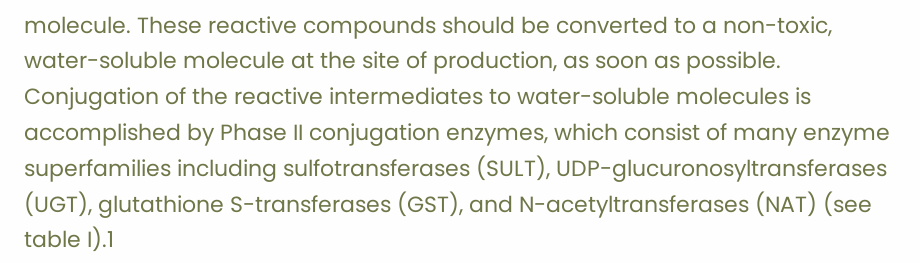molecule. These reactive compounds should be converted to a non-toxic, water-soluble molecule at the site of production, as soon as possible. Conjugation of the reactive intermediates to water-soluble molecules is accomplished by Phase II conjugation enzymes, which consist of many enzyme superfamilies including sulfotransferases (SULT), UDP-glucuronosyltransferases (UGT), glutathione S-transferases (GST), and N-acetyltransferases (NAT) (see table I).1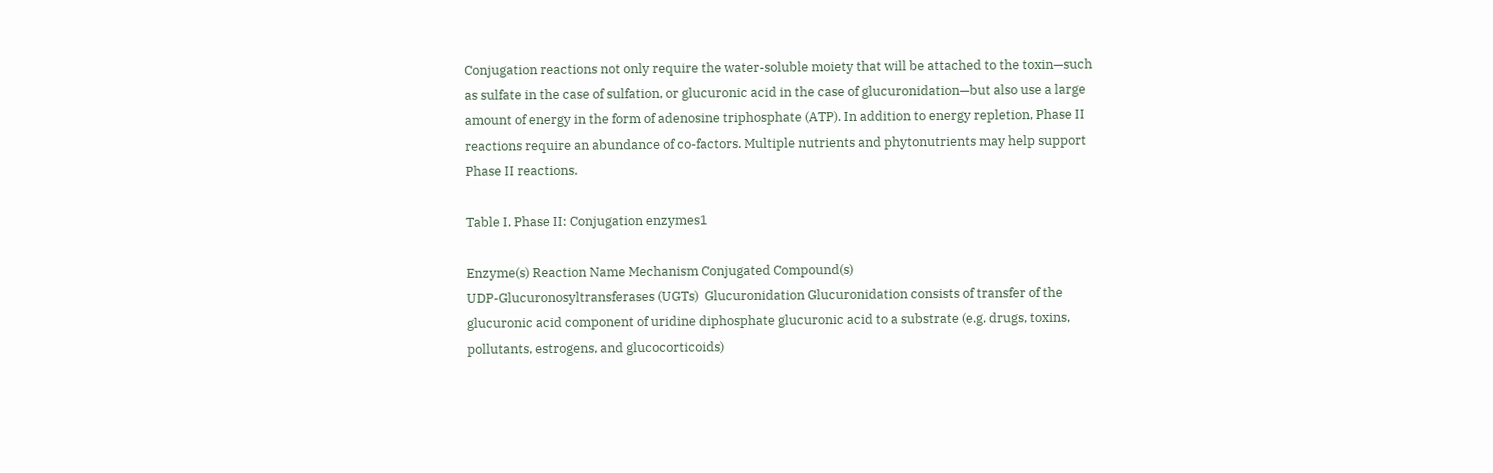Conjugation reactions not only require the water-soluble moiety that will be attached to the toxin—such as sulfate in the case of sulfation, or glucuronic acid in the case of glucuronidation—but also use a large amount of energy in the form of adenosine triphosphate (ATP). In addition to energy repletion, Phase II reactions require an abundance of co-factors. Multiple nutrients and phytonutrients may help support Phase II reactions.

Table I. Phase II: Conjugation enzymes1

Enzyme(s) Reaction Name Mechanism Conjugated Compound(s)
UDP-Glucuronosyltransferases (UGTs)  Glucuronidation Glucuronidation consists of transfer of the glucuronic acid component of uridine diphosphate glucuronic acid to a substrate (e.g. drugs, toxins, pollutants, estrogens, and glucocorticoids)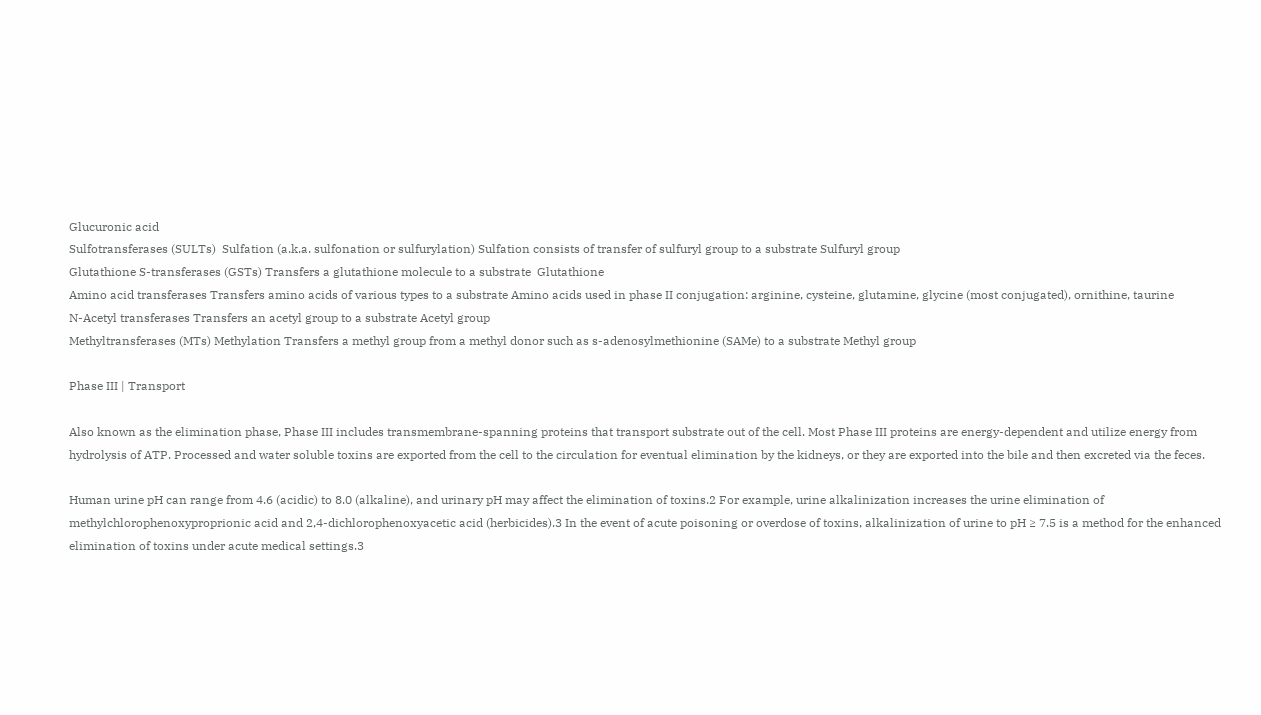Glucuronic acid
Sulfotransferases (SULTs)  Sulfation (a.k.a. sulfonation or sulfurylation) Sulfation consists of transfer of sulfuryl group to a substrate Sulfuryl group
Glutathione S-transferases (GSTs) Transfers a glutathione molecule to a substrate  Glutathione
Amino acid transferases Transfers amino acids of various types to a substrate Amino acids used in phase II conjugation: arginine, cysteine, glutamine, glycine (most conjugated), ornithine, taurine
N-Acetyl transferases Transfers an acetyl group to a substrate Acetyl group
Methyltransferases (MTs) Methylation Transfers a methyl group from a methyl donor such as s-adenosylmethionine (SAMe) to a substrate Methyl group

Phase III | Transport

Also known as the elimination phase, Phase III includes transmembrane-spanning proteins that transport substrate out of the cell. Most Phase III proteins are energy-dependent and utilize energy from hydrolysis of ATP. Processed and water soluble toxins are exported from the cell to the circulation for eventual elimination by the kidneys, or they are exported into the bile and then excreted via the feces.

Human urine pH can range from 4.6 (acidic) to 8.0 (alkaline), and urinary pH may affect the elimination of toxins.2 For example, urine alkalinization increases the urine elimination of methylchlorophenoxyproprionic acid and 2,4-dichlorophenoxyacetic acid (herbicides).3 In the event of acute poisoning or overdose of toxins, alkalinization of urine to pH ≥ 7.5 is a method for the enhanced elimination of toxins under acute medical settings.3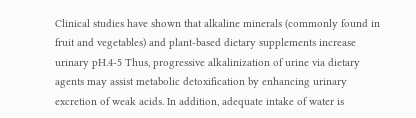Clinical studies have shown that alkaline minerals (commonly found in fruit and vegetables) and plant-based dietary supplements increase urinary pH.4-5 Thus, progressive alkalinization of urine via dietary agents may assist metabolic detoxification by enhancing urinary excretion of weak acids. In addition, adequate intake of water is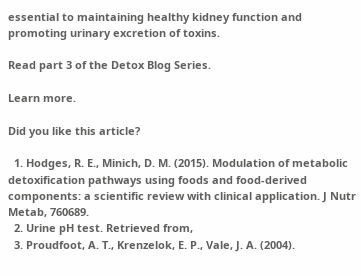essential to maintaining healthy kidney function and promoting urinary excretion of toxins.

Read part 3 of the Detox Blog Series.

Learn more.

Did you like this article?

  1. Hodges, R. E., Minich, D. M. (2015). Modulation of metabolic detoxification pathways using foods and food-derived components: a scientific review with clinical application. J Nutr Metab, 760689.
  2. Urine pH test. Retrieved from,
  3. Proudfoot, A. T., Krenzelok, E. P., Vale, J. A. (2004).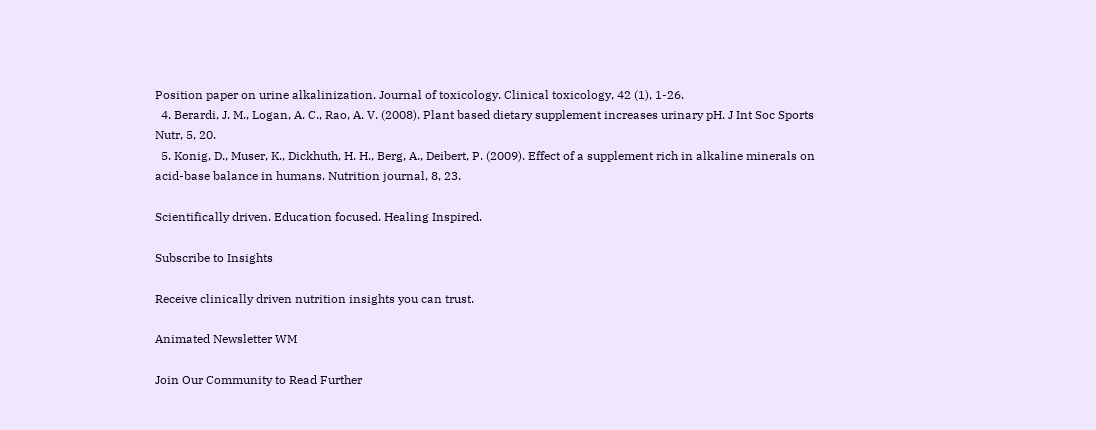Position paper on urine alkalinization. Journal of toxicology. Clinical toxicology, 42 (1), 1-26.
  4. Berardi, J. M., Logan, A. C., Rao, A. V. (2008). Plant based dietary supplement increases urinary pH. J Int Soc Sports Nutr, 5, 20.
  5. Konig, D., Muser, K., Dickhuth, H. H., Berg, A., Deibert, P. (2009). Effect of a supplement rich in alkaline minerals on acid-base balance in humans. Nutrition journal, 8, 23.

Scientifically driven. Education focused. Healing Inspired.

Subscribe to Insights

Receive clinically driven nutrition insights you can trust.

Animated Newsletter WM

Join Our Community to Read Further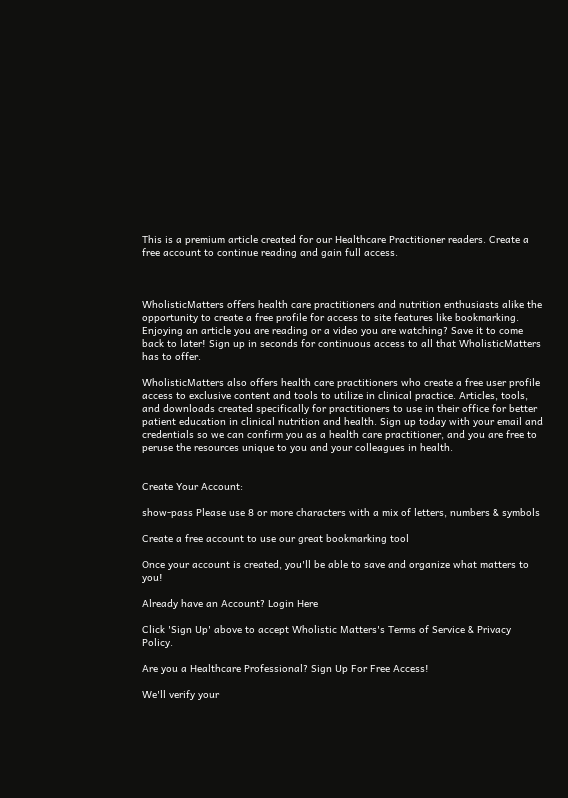This is a premium article created for our Healthcare Practitioner readers. Create a free account to continue reading and gain full access.



WholisticMatters offers health care practitioners and nutrition enthusiasts alike the opportunity to create a free profile for access to site features like bookmarking. Enjoying an article you are reading or a video you are watching? Save it to come back to later! Sign up in seconds for continuous access to all that WholisticMatters has to offer.

WholisticMatters also offers health care practitioners who create a free user profile access to exclusive content and tools to utilize in clinical practice. Articles, tools, and downloads created specifically for practitioners to use in their office for better patient education in clinical nutrition and health. Sign up today with your email and credentials so we can confirm you as a health care practitioner, and you are free to peruse the resources unique to you and your colleagues in health.


Create Your Account:

show-pass Please use 8 or more characters with a mix of letters, numbers & symbols

Create a free account to use our great bookmarking tool

Once your account is created, you'll be able to save and organize what matters to you!

Already have an Account? Login Here

Click 'Sign Up' above to accept Wholistic Matters's Terms of Service & Privacy Policy.

Are you a Healthcare Professional? Sign Up For Free Access!

We'll verify your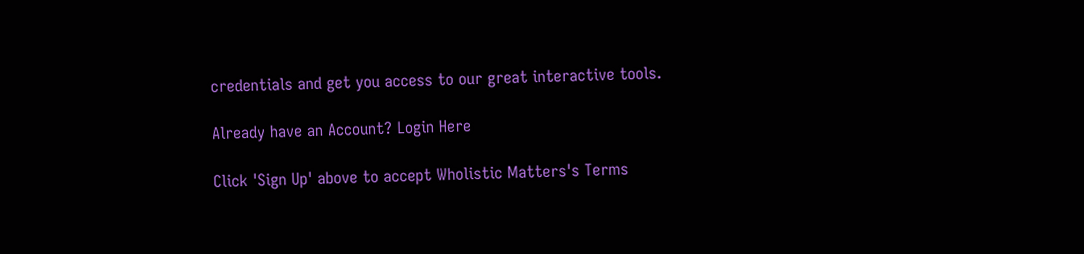credentials and get you access to our great interactive tools.

Already have an Account? Login Here

Click 'Sign Up' above to accept Wholistic Matters's Terms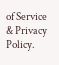of Service & Privacy Policy.